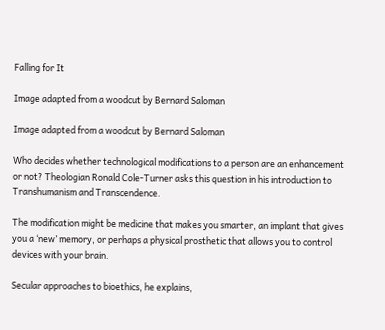Falling for It

Image adapted from a woodcut by Bernard Saloman

Image adapted from a woodcut by Bernard Saloman

Who decides whether technological modifications to a person are an enhancement or not? Theologian Ronald Cole-Turner asks this question in his introduction to Transhumanism and Transcendence.

The modification might be medicine that makes you smarter, an implant that gives you a ‘new’ memory, or perhaps a physical prosthetic that allows you to control devices with your brain.

Secular approaches to bioethics, he explains,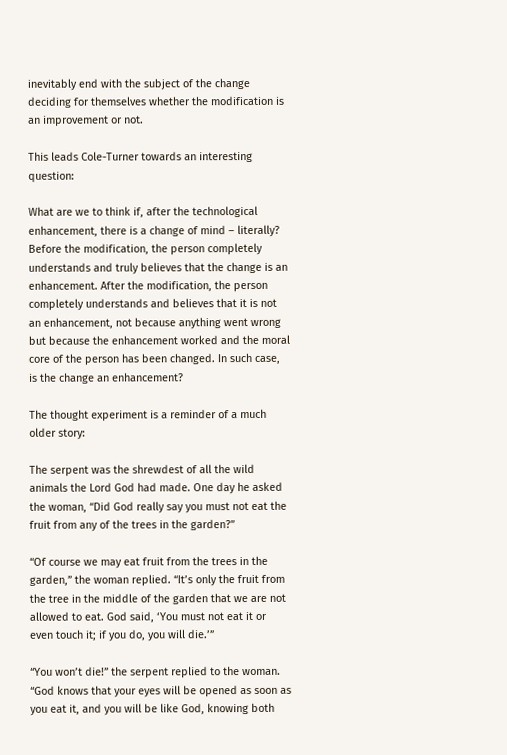inevitably end with the subject of the change deciding for themselves whether the modification is an improvement or not.

This leads Cole-Turner towards an interesting question:

What are we to think if, after the technological enhancement, there is a change of mind – literally? Before the modification, the person completely understands and truly believes that the change is an enhancement. After the modification, the person completely understands and believes that it is not an enhancement, not because anything went wrong but because the enhancement worked and the moral core of the person has been changed. In such case, is the change an enhancement?

The thought experiment is a reminder of a much older story:

The serpent was the shrewdest of all the wild animals the Lord God had made. One day he asked the woman, “Did God really say you must not eat the fruit from any of the trees in the garden?”

“Of course we may eat fruit from the trees in the garden,” the woman replied. “It’s only the fruit from the tree in the middle of the garden that we are not allowed to eat. God said, ‘You must not eat it or even touch it; if you do, you will die.’”

“You won’t die!” the serpent replied to the woman. “God knows that your eyes will be opened as soon as you eat it, and you will be like God, knowing both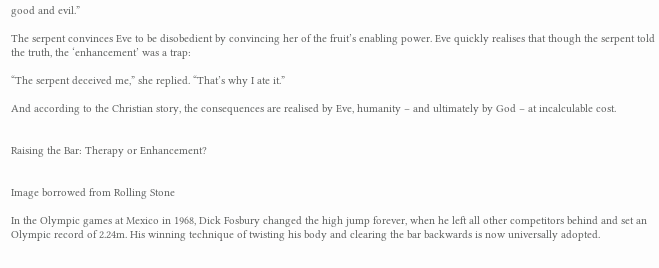good and evil.”

The serpent convinces Eve to be disobedient by convincing her of the fruit’s enabling power. Eve quickly realises that though the serpent told the truth, the ‘enhancement’ was a trap:

“The serpent deceived me,” she replied. “That’s why I ate it.”

And according to the Christian story, the consequences are realised by Eve, humanity – and ultimately by God – at incalculable cost.


Raising the Bar: Therapy or Enhancement?


Image borrowed from Rolling Stone

In the Olympic games at Mexico in 1968, Dick Fosbury changed the high jump forever, when he left all other competitors behind and set an Olympic record of 2.24m. His winning technique of twisting his body and clearing the bar backwards is now universally adopted.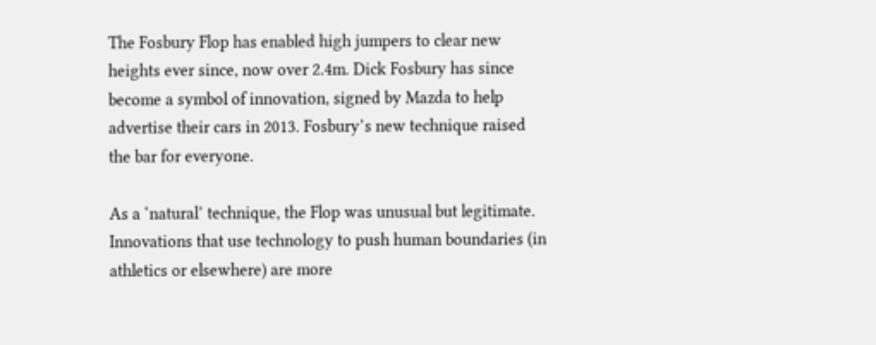The Fosbury Flop has enabled high jumpers to clear new heights ever since, now over 2.4m. Dick Fosbury has since become a symbol of innovation, signed by Mazda to help advertise their cars in 2013. Fosbury’s new technique raised the bar for everyone.

As a ‘natural’ technique, the Flop was unusual but legitimate. Innovations that use technology to push human boundaries (in athletics or elsewhere) are more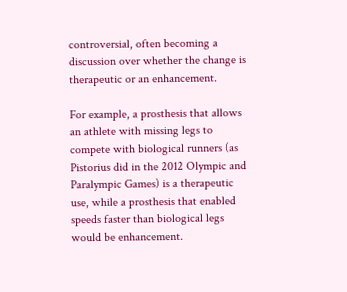controversial, often becoming a discussion over whether the change is therapeutic or an enhancement.

For example, a prosthesis that allows an athlete with missing legs to compete with biological runners (as Pistorius did in the 2012 Olympic and Paralympic Games) is a therapeutic use, while a prosthesis that enabled speeds faster than biological legs would be enhancement.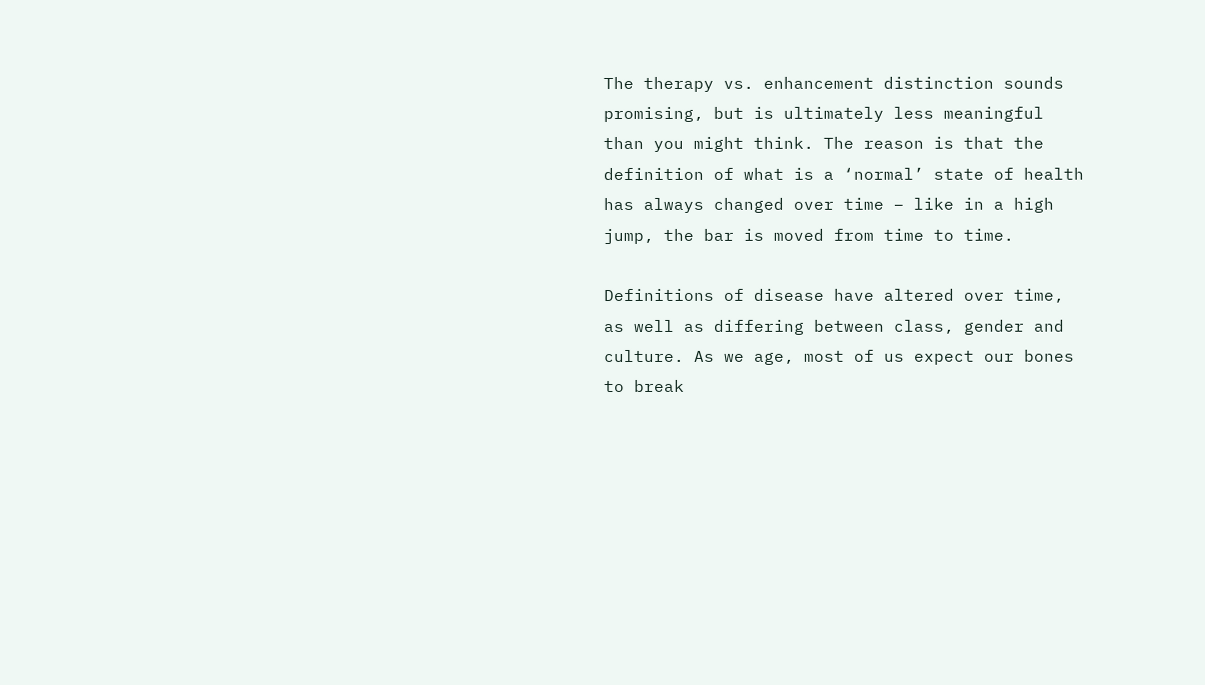The therapy vs. enhancement distinction sounds promising, but is ultimately less meaningful than you might think. The reason is that the definition of what is a ‘normal’ state of health has always changed over time – like in a high jump, the bar is moved from time to time.

Definitions of disease have altered over time, as well as differing between class, gender and culture. As we age, most of us expect our bones to break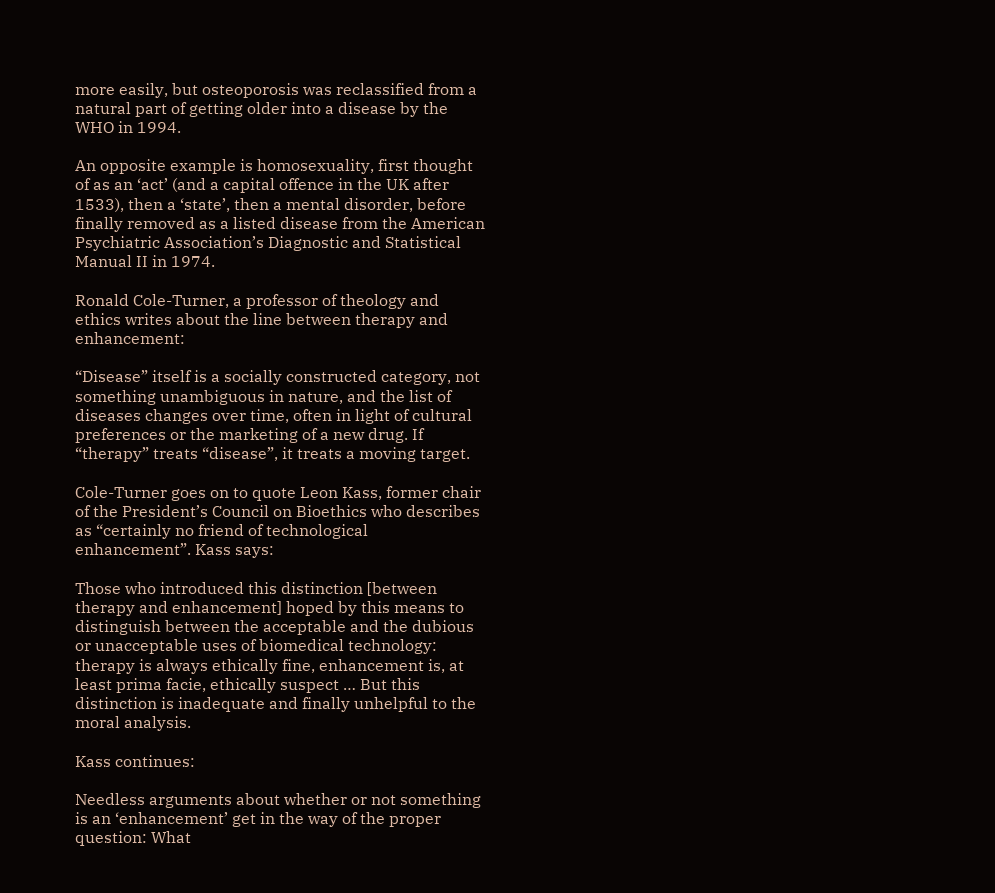more easily, but osteoporosis was reclassified from a natural part of getting older into a disease by the WHO in 1994.

An opposite example is homosexuality, first thought of as an ‘act’ (and a capital offence in the UK after 1533), then a ‘state’, then a mental disorder, before finally removed as a listed disease from the American Psychiatric Association’s Diagnostic and Statistical Manual II in 1974.

Ronald Cole-Turner, a professor of theology and ethics writes about the line between therapy and enhancement:

“Disease” itself is a socially constructed category, not something unambiguous in nature, and the list of diseases changes over time, often in light of cultural preferences or the marketing of a new drug. If “therapy” treats “disease”, it treats a moving target.

Cole-Turner goes on to quote Leon Kass, former chair of the President’s Council on Bioethics who describes as “certainly no friend of technological enhancement”. Kass says:

Those who introduced this distinction [between therapy and enhancement] hoped by this means to distinguish between the acceptable and the dubious or unacceptable uses of biomedical technology: therapy is always ethically fine, enhancement is, at least prima facie, ethically suspect … But this distinction is inadequate and finally unhelpful to the moral analysis.

Kass continues:

Needless arguments about whether or not something is an ‘enhancement’ get in the way of the proper question: What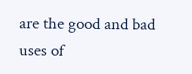are the good and bad uses of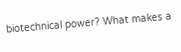biotechnical power? What makes a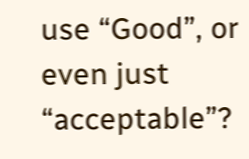use “Good”, or even just “acceptable”?